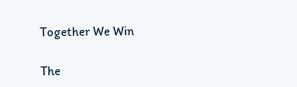Together We Win

The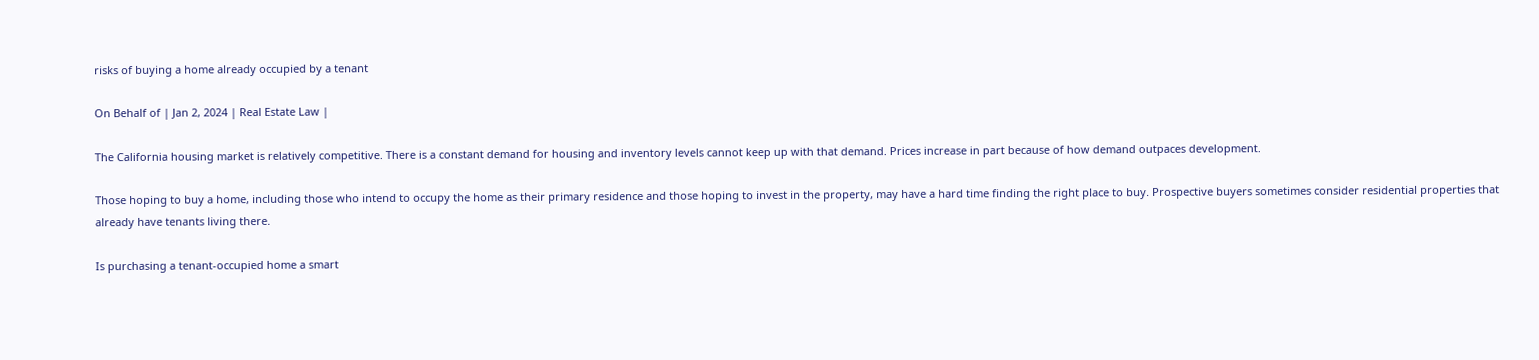risks of buying a home already occupied by a tenant

On Behalf of | Jan 2, 2024 | Real Estate Law |

The California housing market is relatively competitive. There is a constant demand for housing and inventory levels cannot keep up with that demand. Prices increase in part because of how demand outpaces development.

Those hoping to buy a home, including those who intend to occupy the home as their primary residence and those hoping to invest in the property, may have a hard time finding the right place to buy. Prospective buyers sometimes consider residential properties that already have tenants living there.

Is purchasing a tenant-occupied home a smart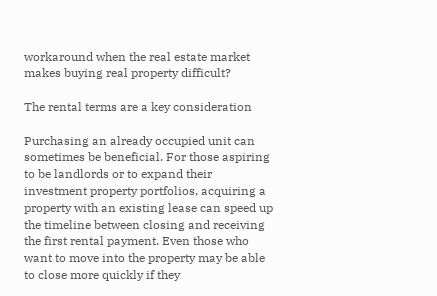workaround when the real estate market makes buying real property difficult?

The rental terms are a key consideration

Purchasing an already occupied unit can sometimes be beneficial. For those aspiring to be landlords or to expand their investment property portfolios, acquiring a property with an existing lease can speed up the timeline between closing and receiving the first rental payment. Even those who want to move into the property may be able to close more quickly if they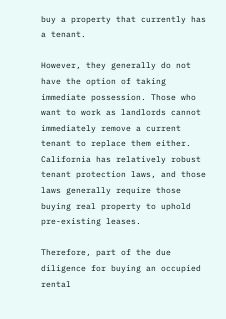buy a property that currently has a tenant.

However, they generally do not have the option of taking immediate possession. Those who want to work as landlords cannot immediately remove a current tenant to replace them either. California has relatively robust tenant protection laws, and those laws generally require those buying real property to uphold pre-existing leases.

Therefore, part of the due diligence for buying an occupied rental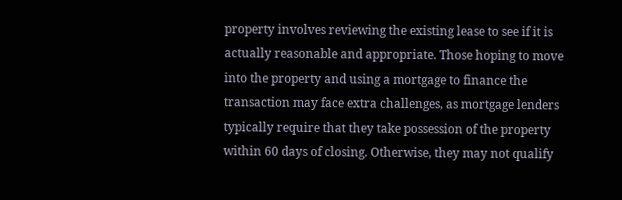property involves reviewing the existing lease to see if it is actually reasonable and appropriate. Those hoping to move into the property and using a mortgage to finance the transaction may face extra challenges, as mortgage lenders typically require that they take possession of the property within 60 days of closing. Otherwise, they may not qualify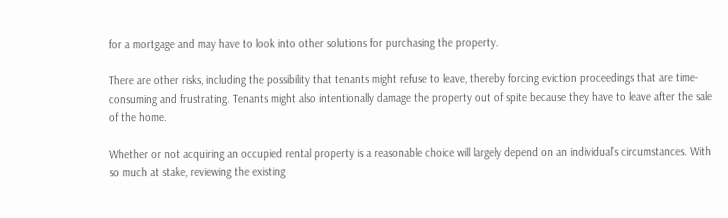for a mortgage and may have to look into other solutions for purchasing the property.

There are other risks, including the possibility that tenants might refuse to leave, thereby forcing eviction proceedings that are time-consuming and frustrating. Tenants might also intentionally damage the property out of spite because they have to leave after the sale of the home.

Whether or not acquiring an occupied rental property is a reasonable choice will largely depend on an individual’s circumstances. With so much at stake, reviewing the existing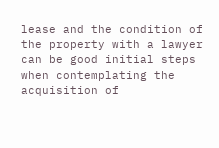lease and the condition of the property with a lawyer can be good initial steps when contemplating the acquisition of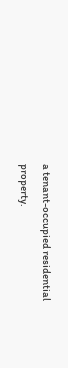a tenant-occupied residential property.